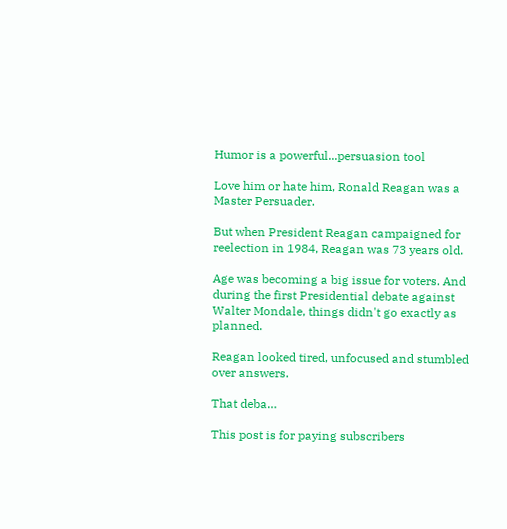Humor is a powerful...persuasion tool

Love him or hate him, Ronald Reagan was a Master Persuader.

But when President Reagan campaigned for reelection in 1984, Reagan was 73 years old.

Age was becoming a big issue for voters. And during the first Presidential debate against Walter Mondale, things didn't go exactly as planned.

Reagan looked tired, unfocused and stumbled over answers.

That deba…

This post is for paying subscribers